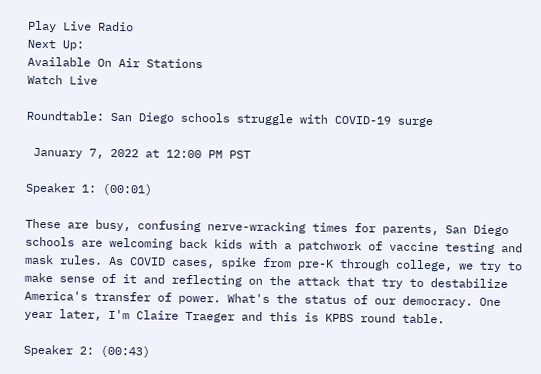Play Live Radio
Next Up:
Available On Air Stations
Watch Live

Roundtable: San Diego schools struggle with COVID-19 surge

 January 7, 2022 at 12:00 PM PST

Speaker 1: (00:01)

These are busy, confusing nerve-wracking times for parents, San Diego schools are welcoming back kids with a patchwork of vaccine testing and mask rules. As COVID cases, spike from pre-K through college, we try to make sense of it and reflecting on the attack that try to destabilize America's transfer of power. What's the status of our democracy. One year later, I'm Claire Traeger and this is KPBS round table.

Speaker 2: (00:43)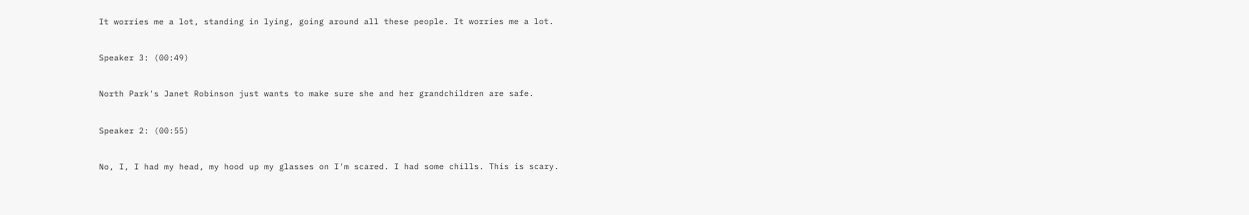It worries me a lot, standing in lying, going around all these people. It worries me a lot.

Speaker 3: (00:49)

North Park's Janet Robinson just wants to make sure she and her grandchildren are safe.

Speaker 2: (00:55)

No, I, I had my head, my hood up my glasses on I'm scared. I had some chills. This is scary.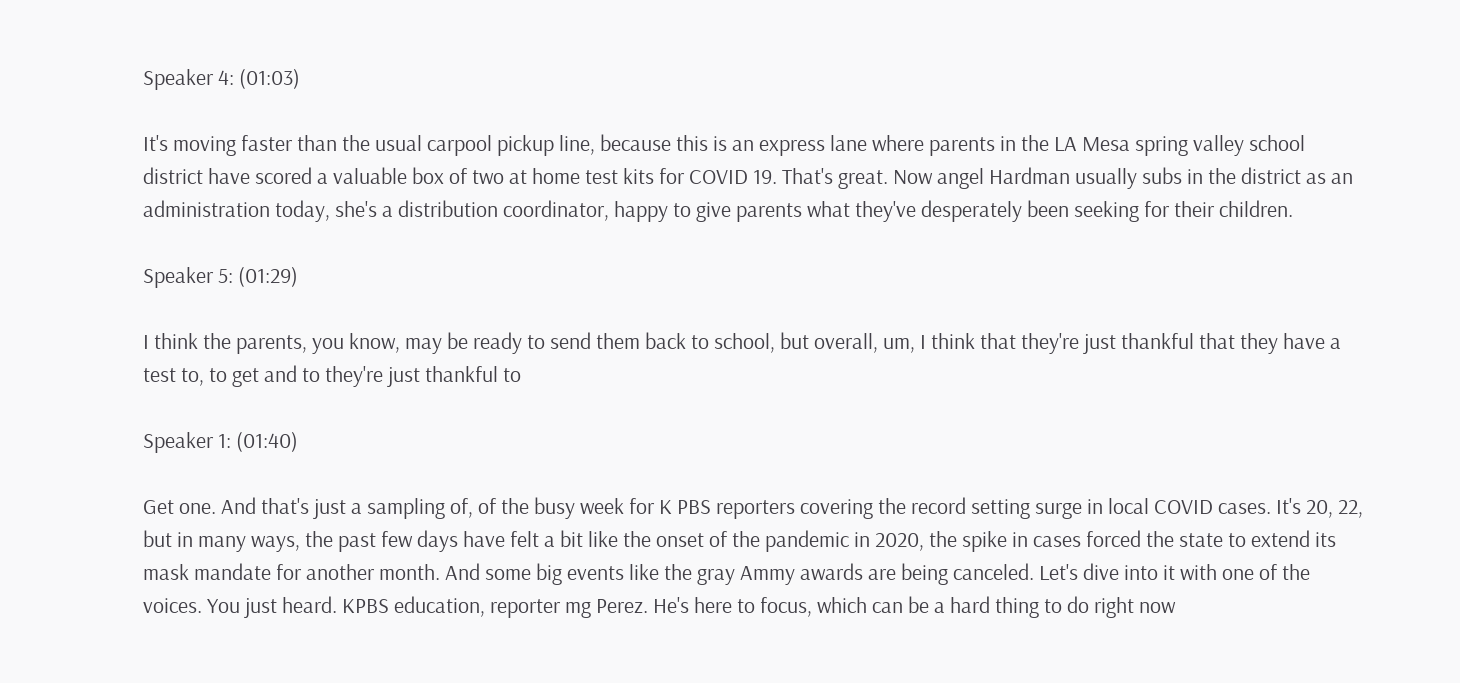Speaker 4: (01:03)

It's moving faster than the usual carpool pickup line, because this is an express lane where parents in the LA Mesa spring valley school district have scored a valuable box of two at home test kits for COVID 19. That's great. Now angel Hardman usually subs in the district as an administration today, she's a distribution coordinator, happy to give parents what they've desperately been seeking for their children.

Speaker 5: (01:29)

I think the parents, you know, may be ready to send them back to school, but overall, um, I think that they're just thankful that they have a test to, to get and to they're just thankful to

Speaker 1: (01:40)

Get one. And that's just a sampling of, of the busy week for K PBS reporters covering the record setting surge in local COVID cases. It's 20, 22, but in many ways, the past few days have felt a bit like the onset of the pandemic in 2020, the spike in cases forced the state to extend its mask mandate for another month. And some big events like the gray Ammy awards are being canceled. Let's dive into it with one of the voices. You just heard. KPBS education, reporter mg Perez. He's here to focus, which can be a hard thing to do right now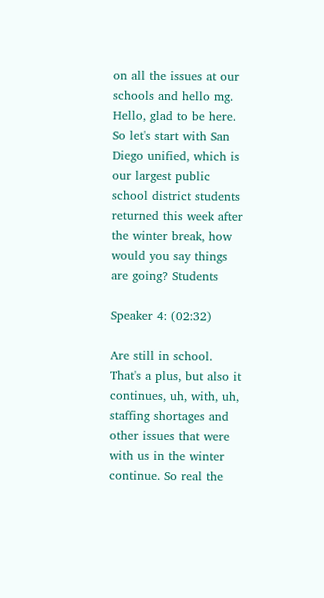on all the issues at our schools and hello mg. Hello, glad to be here. So let's start with San Diego unified, which is our largest public school district students returned this week after the winter break, how would you say things are going? Students

Speaker 4: (02:32)

Are still in school. That's a plus, but also it continues, uh, with, uh, staffing shortages and other issues that were with us in the winter continue. So real the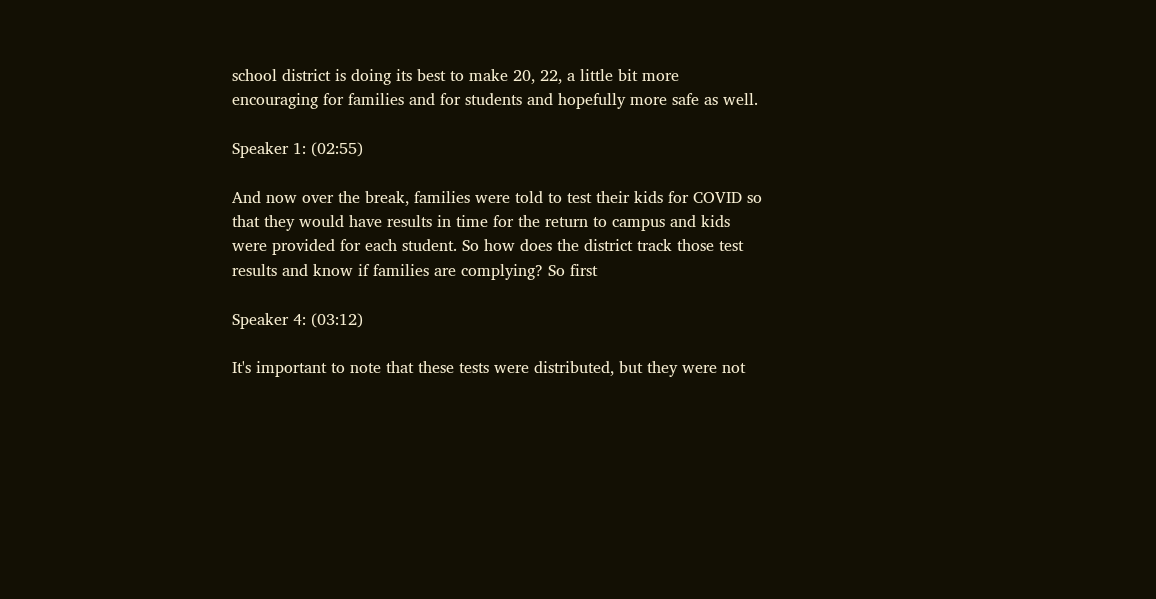school district is doing its best to make 20, 22, a little bit more encouraging for families and for students and hopefully more safe as well.

Speaker 1: (02:55)

And now over the break, families were told to test their kids for COVID so that they would have results in time for the return to campus and kids were provided for each student. So how does the district track those test results and know if families are complying? So first

Speaker 4: (03:12)

It's important to note that these tests were distributed, but they were not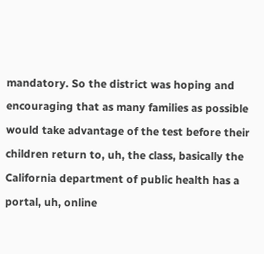mandatory. So the district was hoping and encouraging that as many families as possible would take advantage of the test before their children return to, uh, the class, basically the California department of public health has a portal, uh, online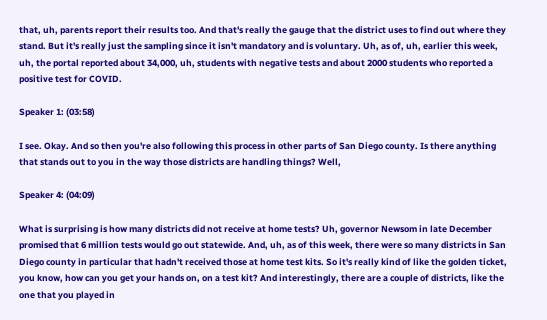that, uh, parents report their results too. And that's really the gauge that the district uses to find out where they stand. But it's really just the sampling since it isn't mandatory and is voluntary. Uh, as of, uh, earlier this week, uh, the portal reported about 34,000, uh, students with negative tests and about 2000 students who reported a positive test for COVID.

Speaker 1: (03:58)

I see. Okay. And so then you're also following this process in other parts of San Diego county. Is there anything that stands out to you in the way those districts are handling things? Well,

Speaker 4: (04:09)

What is surprising is how many districts did not receive at home tests? Uh, governor Newsom in late December promised that 6 million tests would go out statewide. And, uh, as of this week, there were so many districts in San Diego county in particular that hadn't received those at home test kits. So it's really kind of like the golden ticket, you know, how can you get your hands on, on a test kit? And interestingly, there are a couple of districts, like the one that you played in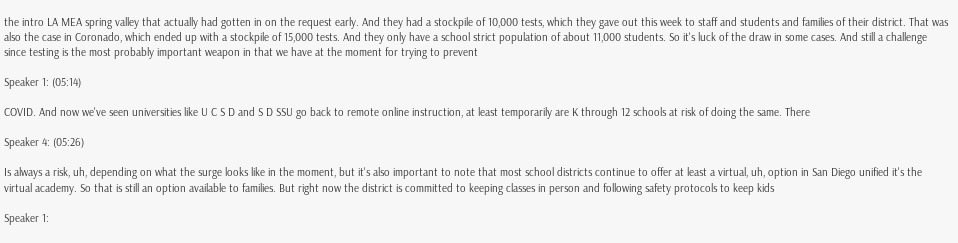the intro LA MEA spring valley that actually had gotten in on the request early. And they had a stockpile of 10,000 tests, which they gave out this week to staff and students and families of their district. That was also the case in Coronado, which ended up with a stockpile of 15,000 tests. And they only have a school strict population of about 11,000 students. So it's luck of the draw in some cases. And still a challenge since testing is the most probably important weapon in that we have at the moment for trying to prevent

Speaker 1: (05:14)

COVID. And now we've seen universities like U C S D and S D SSU go back to remote online instruction, at least temporarily are K through 12 schools at risk of doing the same. There

Speaker 4: (05:26)

Is always a risk, uh, depending on what the surge looks like in the moment, but it's also important to note that most school districts continue to offer at least a virtual, uh, option in San Diego unified it's the virtual academy. So that is still an option available to families. But right now the district is committed to keeping classes in person and following safety protocols to keep kids

Speaker 1: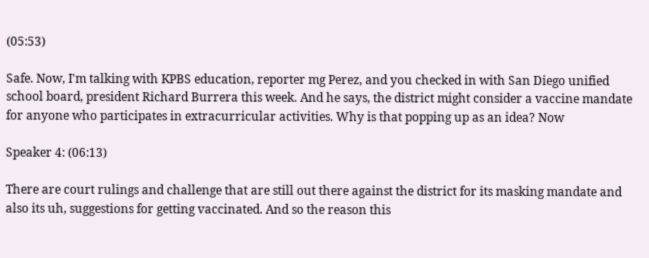(05:53)

Safe. Now, I'm talking with KPBS education, reporter mg Perez, and you checked in with San Diego unified school board, president Richard Burrera this week. And he says, the district might consider a vaccine mandate for anyone who participates in extracurricular activities. Why is that popping up as an idea? Now

Speaker 4: (06:13)

There are court rulings and challenge that are still out there against the district for its masking mandate and also its uh, suggestions for getting vaccinated. And so the reason this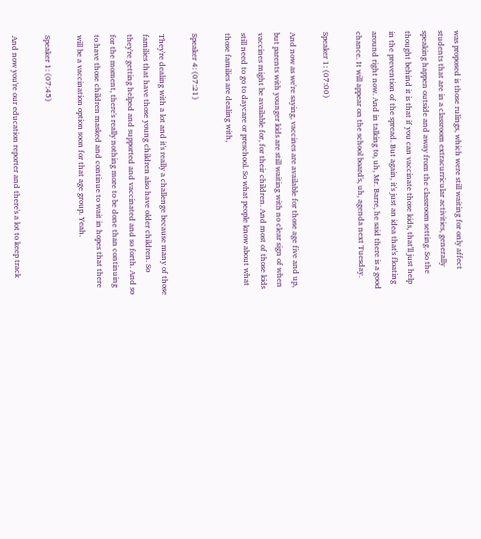was proposed is those rulings, which were still waiting for only affect students that are in a classroom extracurricular activities, generally speaking happen outside and away from the classroom setting. So the thought behind it is that if you can vaccinate those kids, that'll just help in the prevention of the spread. But again, it's just an idea that's floating around right now. And in talking to, uh, Mr. Barre, he said there is a good chance. It will appear on the school board's, uh, agenda next Tuesday.

Speaker 1: (07:00)

And now as we're saying, vaccines are available for those age five and up, but parents with younger kids are still waiting with no clear sign of when vaccines might be available for, for their children. And most of those kids still need to go to daycare or preschool. So what people know about what those families are dealing with,

Speaker 4: (07:21)

They're dealing with a lot and it's really a challenge because many of those families that have those young children also have older children. So they're getting helped and supported and vaccinated and so forth. And so for the moment, there's really nothing more to be done than continuing to have those children masked and continue to wait in hopes that there will be a vaccination option soon for that age group. Yeah.

Speaker 1: (07:45)

And now you're our education reporter and there's a lot to keep track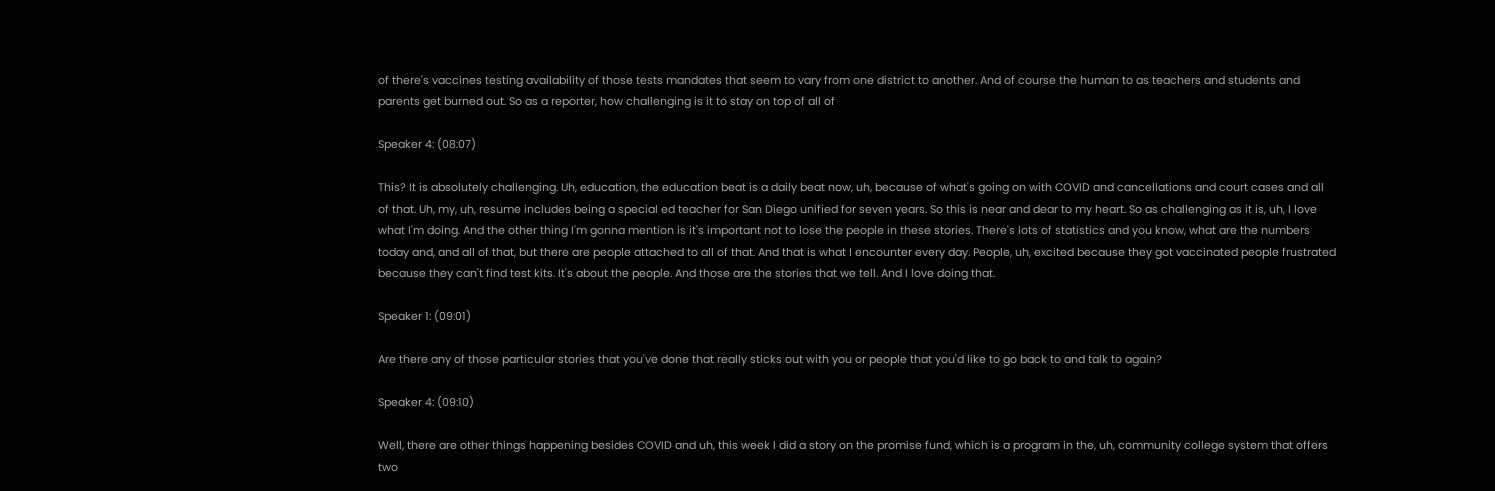of there's vaccines testing availability of those tests mandates that seem to vary from one district to another. And of course the human to as teachers and students and parents get burned out. So as a reporter, how challenging is it to stay on top of all of

Speaker 4: (08:07)

This? It is absolutely challenging. Uh, education, the education beat is a daily beat now, uh, because of what's going on with COVID and cancellations and court cases and all of that. Uh, my, uh, resume includes being a special ed teacher for San Diego unified for seven years. So this is near and dear to my heart. So as challenging as it is, uh, I love what I'm doing. And the other thing I'm gonna mention is it's important not to lose the people in these stories. There's lots of statistics and you know, what are the numbers today and, and all of that, but there are people attached to all of that. And that is what I encounter every day. People, uh, excited because they got vaccinated people frustrated because they can't find test kits. It's about the people. And those are the stories that we tell. And I love doing that.

Speaker 1: (09:01)

Are there any of those particular stories that you've done that really sticks out with you or people that you'd like to go back to and talk to again?

Speaker 4: (09:10)

Well, there are other things happening besides COVID and uh, this week I did a story on the promise fund, which is a program in the, uh, community college system that offers two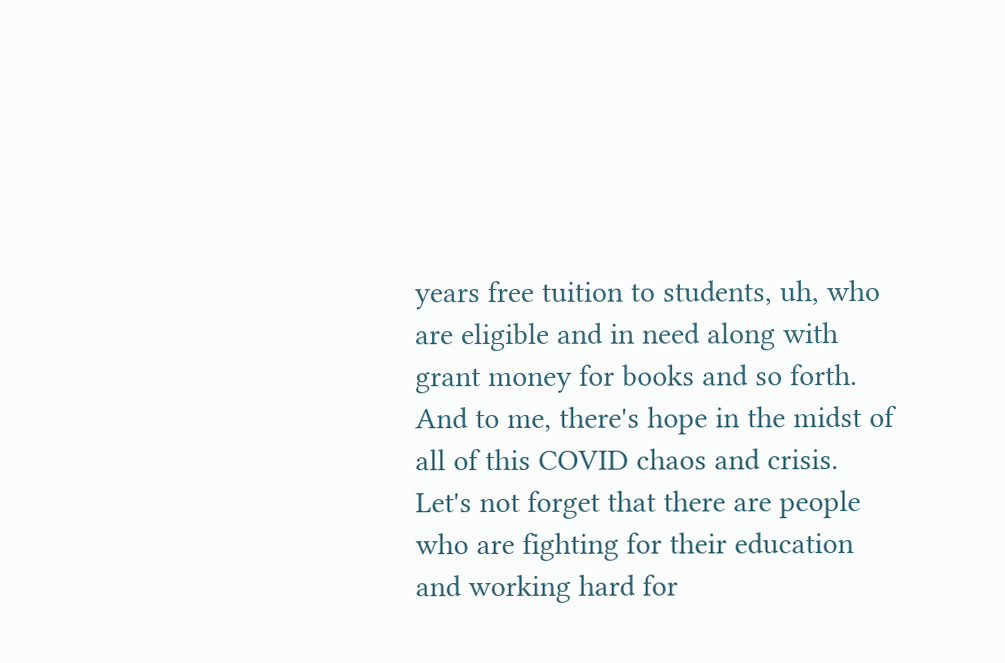years free tuition to students, uh, who are eligible and in need along with grant money for books and so forth. And to me, there's hope in the midst of all of this COVID chaos and crisis. Let's not forget that there are people who are fighting for their education and working hard for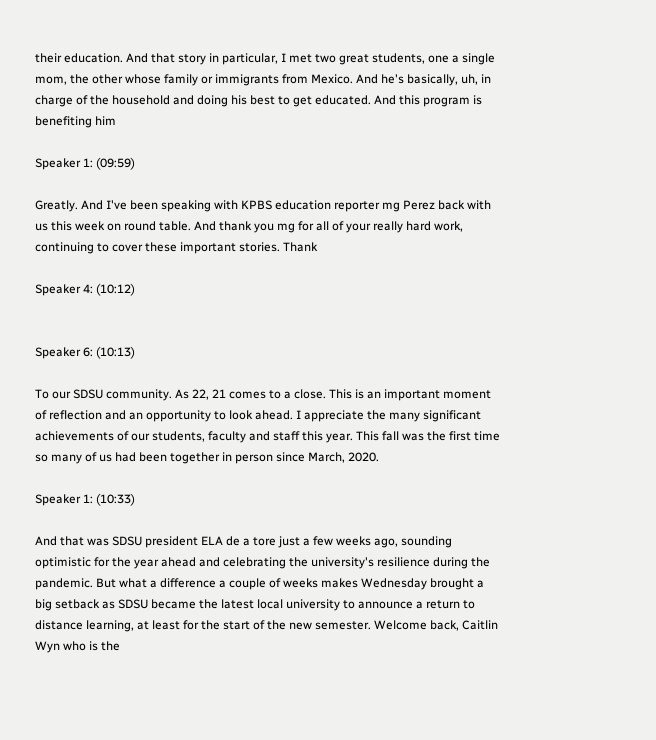their education. And that story in particular, I met two great students, one a single mom, the other whose family or immigrants from Mexico. And he's basically, uh, in charge of the household and doing his best to get educated. And this program is benefiting him

Speaker 1: (09:59)

Greatly. And I've been speaking with KPBS education reporter mg Perez back with us this week on round table. And thank you mg for all of your really hard work, continuing to cover these important stories. Thank

Speaker 4: (10:12)


Speaker 6: (10:13)

To our SDSU community. As 22, 21 comes to a close. This is an important moment of reflection and an opportunity to look ahead. I appreciate the many significant achievements of our students, faculty and staff this year. This fall was the first time so many of us had been together in person since March, 2020.

Speaker 1: (10:33)

And that was SDSU president ELA de a tore just a few weeks ago, sounding optimistic for the year ahead and celebrating the university's resilience during the pandemic. But what a difference a couple of weeks makes Wednesday brought a big setback as SDSU became the latest local university to announce a return to distance learning, at least for the start of the new semester. Welcome back, Caitlin Wyn who is the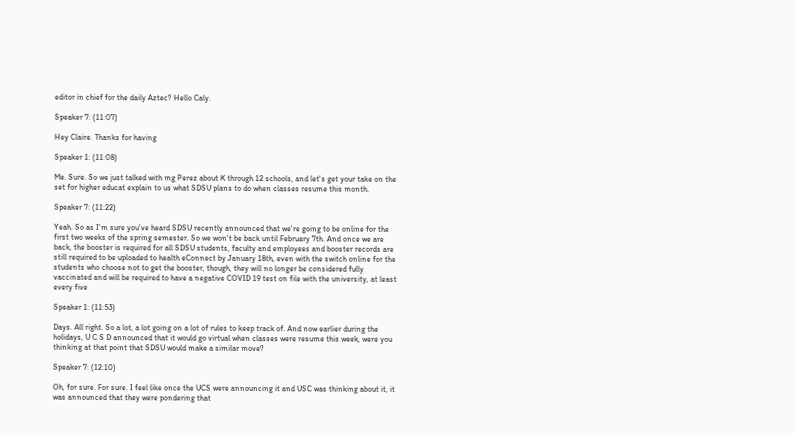editor in chief for the daily Aztec? Hello Caly.

Speaker 7: (11:07)

Hey Claire. Thanks for having

Speaker 1: (11:08)

Me. Sure. So we just talked with mg Perez about K through 12 schools, and let's get your take on the set for higher educat explain to us what SDSU plans to do when classes resume this month.

Speaker 7: (11:22)

Yeah. So as I'm sure you've heard SDSU recently announced that we're going to be online for the first two weeks of the spring semester. So we won't be back until February 7th. And once we are back, the booster is required for all SDSU students, faculty and employees and booster records are still required to be uploaded to health eConnect by January 18th, even with the switch online for the students who choose not to get the booster, though, they will no longer be considered fully vaccinated and will be required to have a negative COVID 19 test on file with the university, at least every five

Speaker 1: (11:53)

Days. All right. So a lot, a lot going on a lot of rules to keep track of. And now earlier during the holidays, U C S D announced that it would go virtual when classes were resume this week, were you thinking at that point that SDSU would make a similar move?

Speaker 7: (12:10)

Oh, for sure. For sure. I feel like once the UCS were announcing it and USC was thinking about it, it was announced that they were pondering that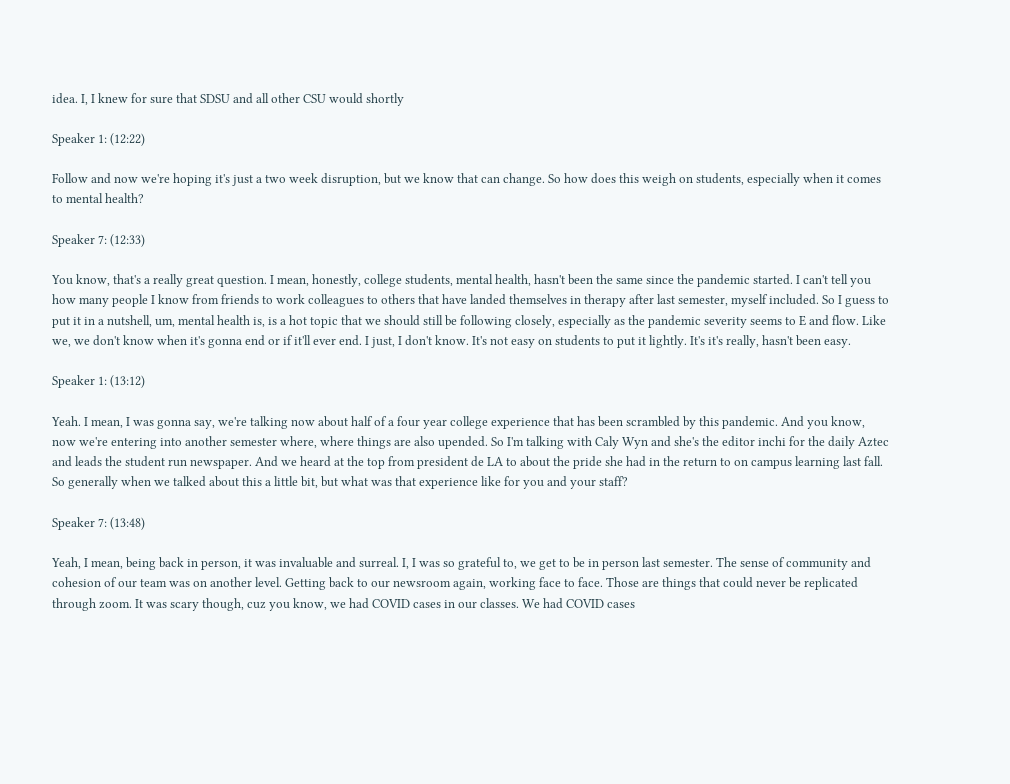idea. I, I knew for sure that SDSU and all other CSU would shortly

Speaker 1: (12:22)

Follow and now we're hoping it's just a two week disruption, but we know that can change. So how does this weigh on students, especially when it comes to mental health?

Speaker 7: (12:33)

You know, that's a really great question. I mean, honestly, college students, mental health, hasn't been the same since the pandemic started. I can't tell you how many people I know from friends to work colleagues to others that have landed themselves in therapy after last semester, myself included. So I guess to put it in a nutshell, um, mental health is, is a hot topic that we should still be following closely, especially as the pandemic severity seems to E and flow. Like we, we don't know when it's gonna end or if it'll ever end. I just, I don't know. It's not easy on students to put it lightly. It's it's really, hasn't been easy.

Speaker 1: (13:12)

Yeah. I mean, I was gonna say, we're talking now about half of a four year college experience that has been scrambled by this pandemic. And you know, now we're entering into another semester where, where things are also upended. So I'm talking with Caly Wyn and she's the editor inchi for the daily Aztec and leads the student run newspaper. And we heard at the top from president de LA to about the pride she had in the return to on campus learning last fall. So generally when we talked about this a little bit, but what was that experience like for you and your staff?

Speaker 7: (13:48)

Yeah, I mean, being back in person, it was invaluable and surreal. I, I was so grateful to, we get to be in person last semester. The sense of community and cohesion of our team was on another level. Getting back to our newsroom again, working face to face. Those are things that could never be replicated through zoom. It was scary though, cuz you know, we had COVID cases in our classes. We had COVID cases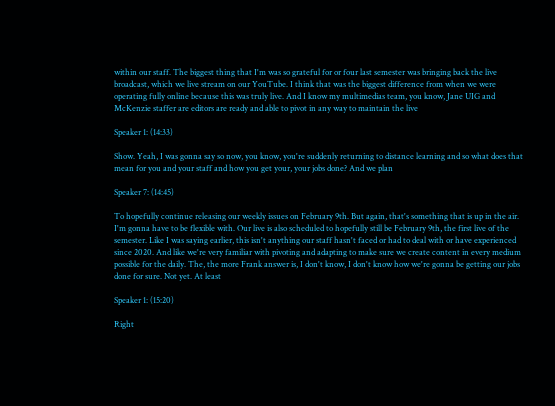within our staff. The biggest thing that I'm was so grateful for or four last semester was bringing back the live broadcast, which we live stream on our YouTube. I think that was the biggest difference from when we were operating fully online because this was truly live. And I know my multimedias team, you know, Jane UIG and McKenzie staffer are editors are ready and able to pivot in any way to maintain the live

Speaker 1: (14:33)

Show. Yeah, I was gonna say so now, you know, you're suddenly returning to distance learning and so what does that mean for you and your staff and how you get your, your jobs done? And we plan

Speaker 7: (14:45)

To hopefully continue releasing our weekly issues on February 9th. But again, that's something that is up in the air. I'm gonna have to be flexible with. Our live is also scheduled to hopefully still be February 9th, the first live of the semester. Like I was saying earlier, this isn't anything our staff hasn't faced or had to deal with or have experienced since 2020. And like we're very familiar with pivoting and adapting to make sure we create content in every medium possible for the daily. The, the more Frank answer is, I don't know, I don't know how we're gonna be getting our jobs done for sure. Not yet. At least

Speaker 1: (15:20)

Right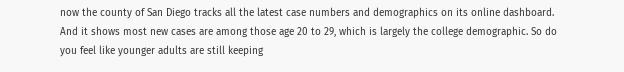now the county of San Diego tracks all the latest case numbers and demographics on its online dashboard. And it shows most new cases are among those age 20 to 29, which is largely the college demographic. So do you feel like younger adults are still keeping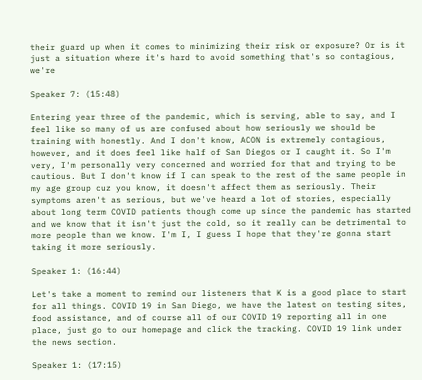their guard up when it comes to minimizing their risk or exposure? Or is it just a situation where it's hard to avoid something that's so contagious, we're

Speaker 7: (15:48)

Entering year three of the pandemic, which is serving, able to say, and I feel like so many of us are confused about how seriously we should be training with honestly. And I don't know, ACON is extremely contagious, however, and it does feel like half of San Diegos or I caught it. So I'm very, I'm personally very concerned and worried for that and trying to be cautious. But I don't know if I can speak to the rest of the same people in my age group cuz you know, it doesn't affect them as seriously. Their symptoms aren't as serious, but we've heard a lot of stories, especially about long term COVID patients though come up since the pandemic has started and we know that it isn't just the cold, so it really can be detrimental to more people than we know. I'm I, I guess I hope that they're gonna start taking it more seriously.

Speaker 1: (16:44)

Let's take a moment to remind our listeners that K is a good place to start for all things. COVID 19 in San Diego, we have the latest on testing sites, food assistance, and of course all of our COVID 19 reporting all in one place, just go to our homepage and click the tracking. COVID 19 link under the news section.

Speaker 1: (17:15)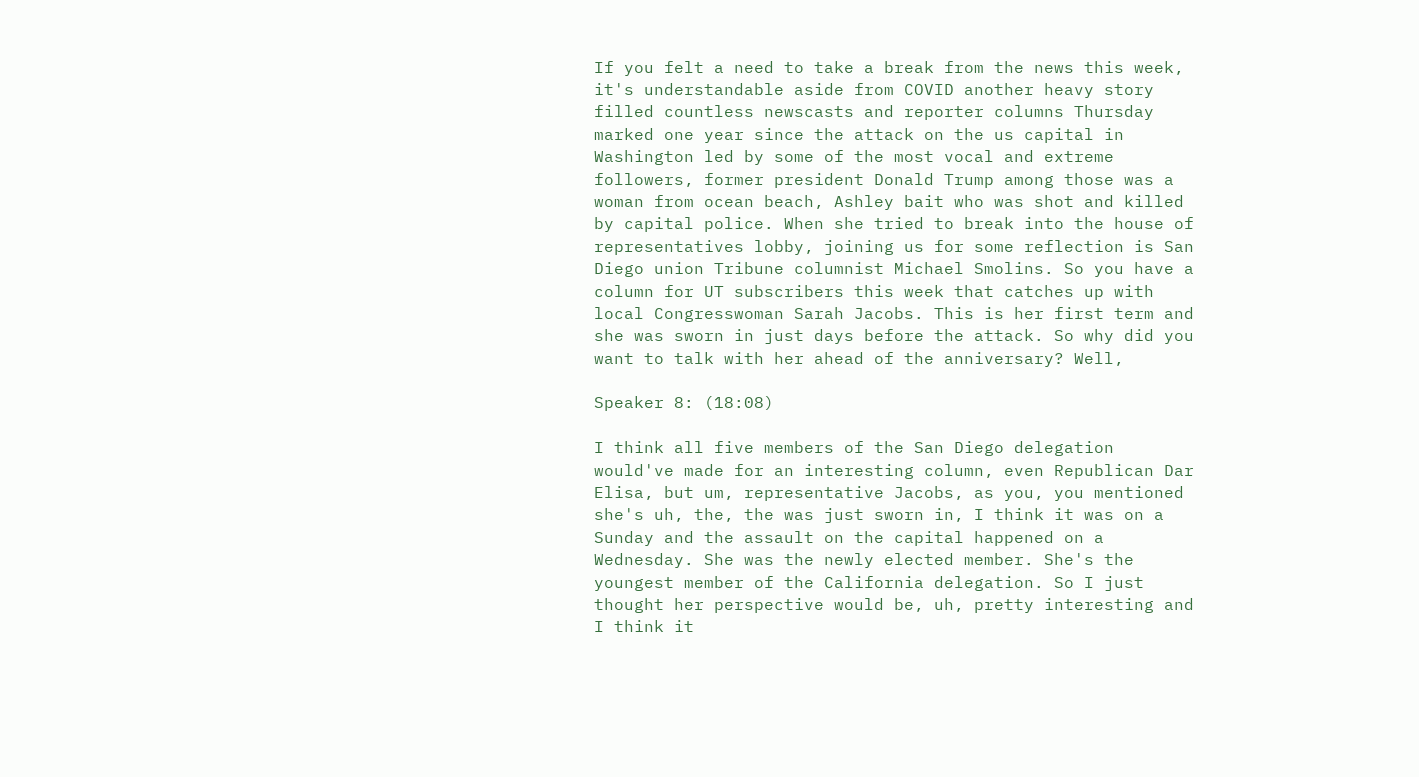If you felt a need to take a break from the news this week, it's understandable aside from COVID another heavy story filled countless newscasts and reporter columns Thursday marked one year since the attack on the us capital in Washington led by some of the most vocal and extreme followers, former president Donald Trump among those was a woman from ocean beach, Ashley bait who was shot and killed by capital police. When she tried to break into the house of representatives lobby, joining us for some reflection is San Diego union Tribune columnist Michael Smolins. So you have a column for UT subscribers this week that catches up with local Congresswoman Sarah Jacobs. This is her first term and she was sworn in just days before the attack. So why did you want to talk with her ahead of the anniversary? Well,

Speaker 8: (18:08)

I think all five members of the San Diego delegation would've made for an interesting column, even Republican Dar Elisa, but um, representative Jacobs, as you, you mentioned she's uh, the, the was just sworn in, I think it was on a Sunday and the assault on the capital happened on a Wednesday. She was the newly elected member. She's the youngest member of the California delegation. So I just thought her perspective would be, uh, pretty interesting and I think it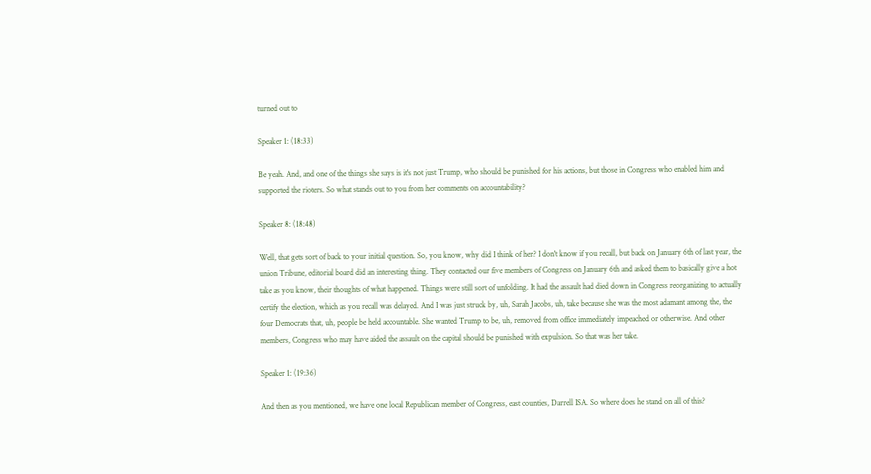turned out to

Speaker 1: (18:33)

Be yeah. And, and one of the things she says is it's not just Trump, who should be punished for his actions, but those in Congress who enabled him and supported the rioters. So what stands out to you from her comments on accountability?

Speaker 8: (18:48)

Well, that gets sort of back to your initial question. So, you know, why did I think of her? I don't know if you recall, but back on January 6th of last year, the union Tribune, editorial board did an interesting thing. They contacted our five members of Congress on January 6th and asked them to basically give a hot take as you know, their thoughts of what happened. Things were still sort of unfolding. It had the assault had died down in Congress reorganizing to actually certify the election, which as you recall was delayed. And I was just struck by, uh, Sarah Jacobs, uh, take because she was the most adamant among the, the four Democrats that, uh, people be held accountable. She wanted Trump to be, uh, removed from office immediately impeached or otherwise. And other members, Congress who may have aided the assault on the capital should be punished with expulsion. So that was her take.

Speaker 1: (19:36)

And then as you mentioned, we have one local Republican member of Congress, east counties, Darrell ISA. So where does he stand on all of this?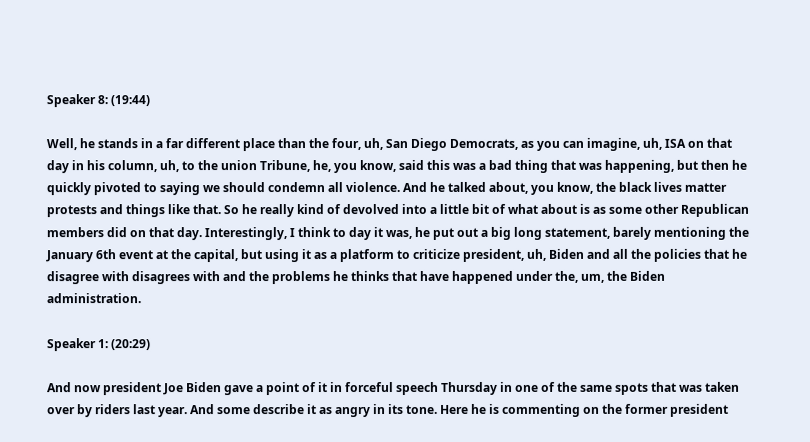Speaker 8: (19:44)

Well, he stands in a far different place than the four, uh, San Diego Democrats, as you can imagine, uh, ISA on that day in his column, uh, to the union Tribune, he, you know, said this was a bad thing that was happening, but then he quickly pivoted to saying we should condemn all violence. And he talked about, you know, the black lives matter protests and things like that. So he really kind of devolved into a little bit of what about is as some other Republican members did on that day. Interestingly, I think to day it was, he put out a big long statement, barely mentioning the January 6th event at the capital, but using it as a platform to criticize president, uh, Biden and all the policies that he disagree with disagrees with and the problems he thinks that have happened under the, um, the Biden administration.

Speaker 1: (20:29)

And now president Joe Biden gave a point of it in forceful speech Thursday in one of the same spots that was taken over by riders last year. And some describe it as angry in its tone. Here he is commenting on the former president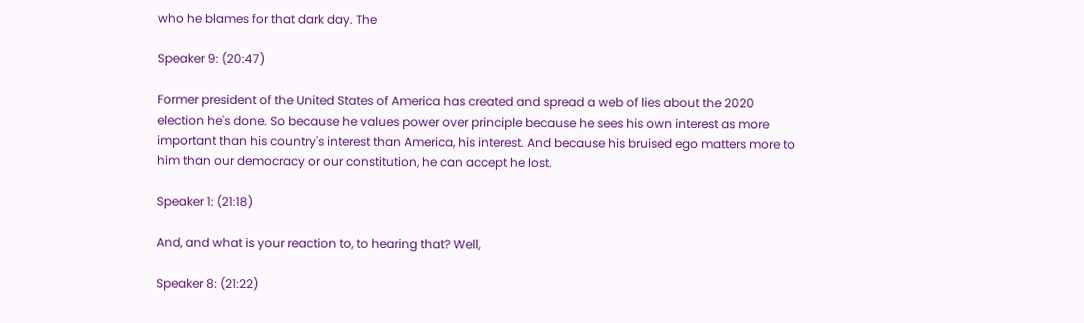who he blames for that dark day. The

Speaker 9: (20:47)

Former president of the United States of America has created and spread a web of lies about the 2020 election he's done. So because he values power over principle because he sees his own interest as more important than his country's interest than America, his interest. And because his bruised ego matters more to him than our democracy or our constitution, he can accept he lost.

Speaker 1: (21:18)

And, and what is your reaction to, to hearing that? Well,

Speaker 8: (21:22)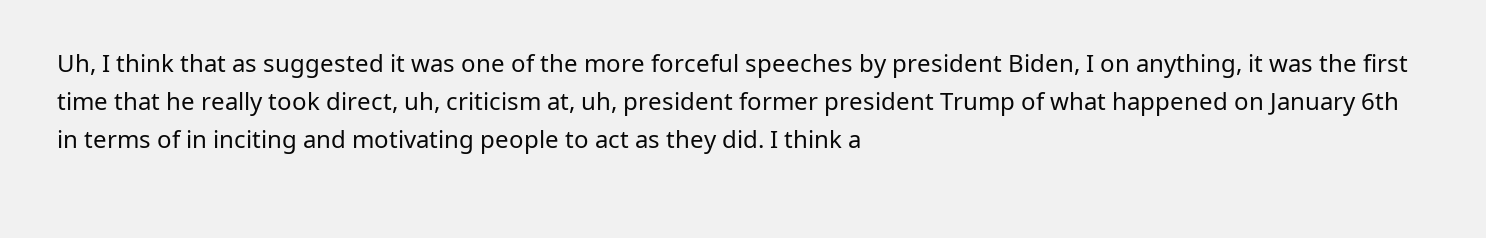Uh, I think that as suggested it was one of the more forceful speeches by president Biden, I on anything, it was the first time that he really took direct, uh, criticism at, uh, president former president Trump of what happened on January 6th in terms of in inciting and motivating people to act as they did. I think a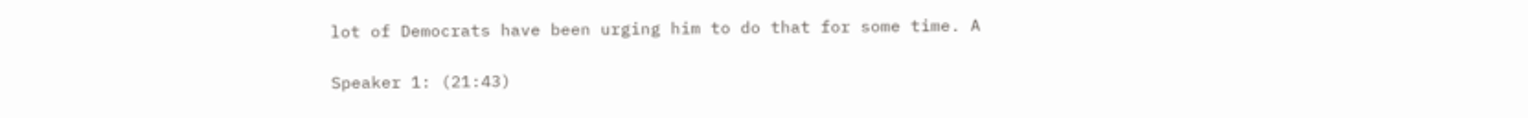lot of Democrats have been urging him to do that for some time. A

Speaker 1: (21:43)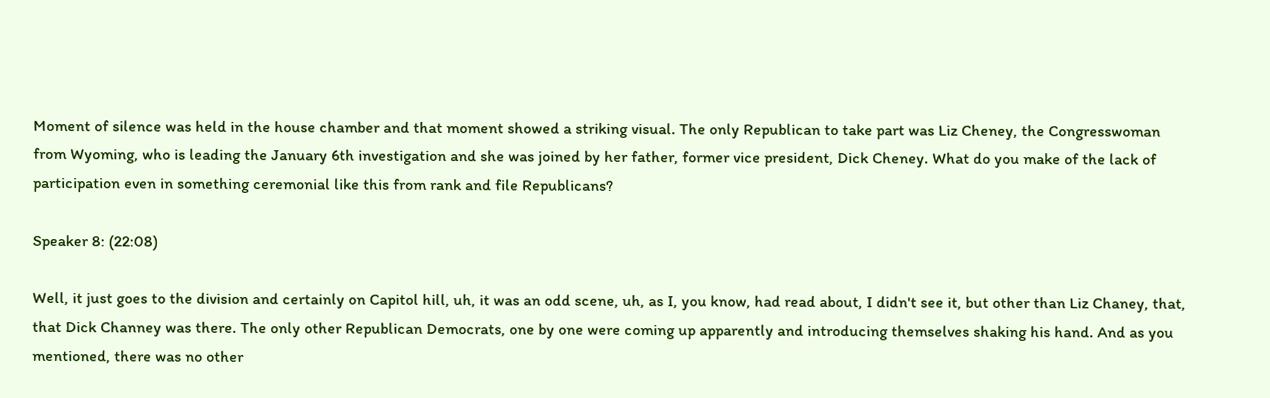Moment of silence was held in the house chamber and that moment showed a striking visual. The only Republican to take part was Liz Cheney, the Congresswoman from Wyoming, who is leading the January 6th investigation and she was joined by her father, former vice president, Dick Cheney. What do you make of the lack of participation even in something ceremonial like this from rank and file Republicans?

Speaker 8: (22:08)

Well, it just goes to the division and certainly on Capitol hill, uh, it was an odd scene, uh, as I, you know, had read about, I didn't see it, but other than Liz Chaney, that, that Dick Channey was there. The only other Republican Democrats, one by one were coming up apparently and introducing themselves shaking his hand. And as you mentioned, there was no other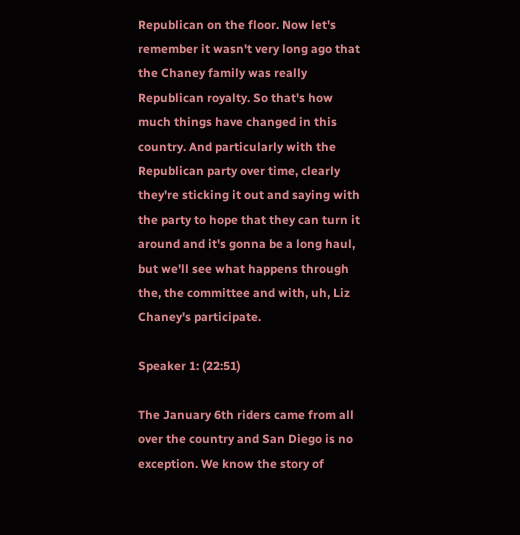Republican on the floor. Now let's remember it wasn't very long ago that the Chaney family was really Republican royalty. So that's how much things have changed in this country. And particularly with the Republican party over time, clearly they're sticking it out and saying with the party to hope that they can turn it around and it's gonna be a long haul, but we'll see what happens through the, the committee and with, uh, Liz Chaney's participate.

Speaker 1: (22:51)

The January 6th riders came from all over the country and San Diego is no exception. We know the story of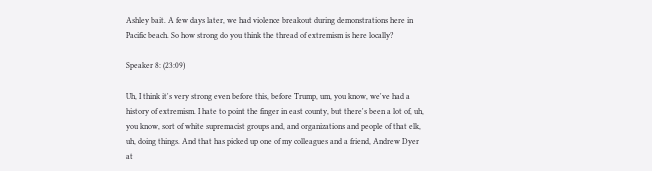Ashley bait. A few days later, we had violence breakout during demonstrations here in Pacific beach. So how strong do you think the thread of extremism is here locally?

Speaker 8: (23:09)

Uh, I think it's very strong even before this, before Trump, um, you know, we've had a history of extremism. I hate to point the finger in east county, but there's been a lot of, uh, you know, sort of white supremacist groups and, and organizations and people of that elk, uh, doing things. And that has picked up one of my colleagues and a friend, Andrew Dyer at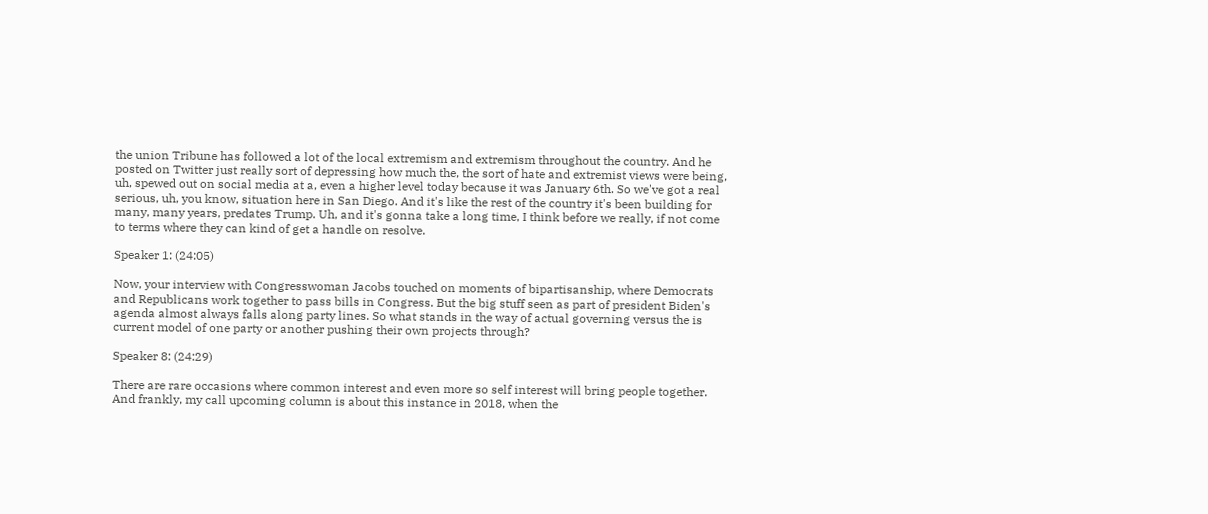the union Tribune has followed a lot of the local extremism and extremism throughout the country. And he posted on Twitter just really sort of depressing how much the, the sort of hate and extremist views were being, uh, spewed out on social media at a, even a higher level today because it was January 6th. So we've got a real serious, uh, you know, situation here in San Diego. And it's like the rest of the country it's been building for many, many years, predates Trump. Uh, and it's gonna take a long time, I think before we really, if not come to terms where they can kind of get a handle on resolve.

Speaker 1: (24:05)

Now, your interview with Congresswoman Jacobs touched on moments of bipartisanship, where Democrats and Republicans work together to pass bills in Congress. But the big stuff seen as part of president Biden's agenda almost always falls along party lines. So what stands in the way of actual governing versus the is current model of one party or another pushing their own projects through?

Speaker 8: (24:29)

There are rare occasions where common interest and even more so self interest will bring people together. And frankly, my call upcoming column is about this instance in 2018, when the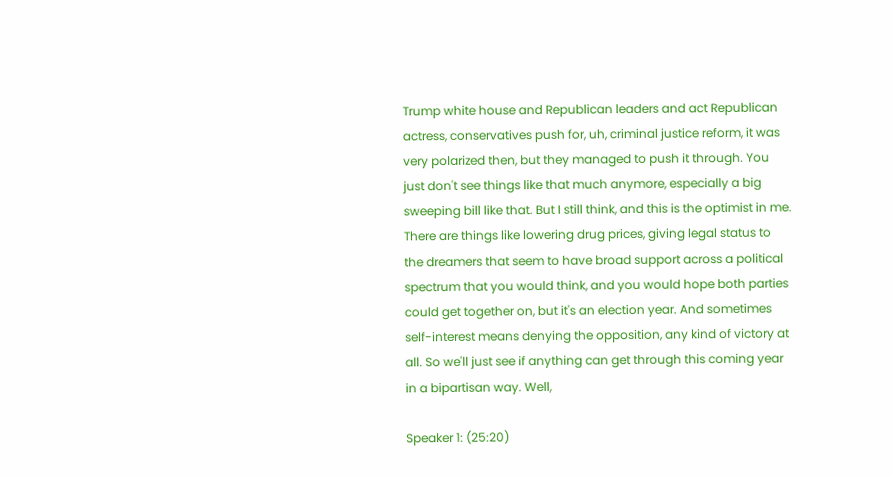Trump white house and Republican leaders and act Republican actress, conservatives push for, uh, criminal justice reform, it was very polarized then, but they managed to push it through. You just don't see things like that much anymore, especially a big sweeping bill like that. But I still think, and this is the optimist in me. There are things like lowering drug prices, giving legal status to the dreamers that seem to have broad support across a political spectrum that you would think, and you would hope both parties could get together on, but it's an election year. And sometimes self-interest means denying the opposition, any kind of victory at all. So we'll just see if anything can get through this coming year in a bipartisan way. Well,

Speaker 1: (25:20)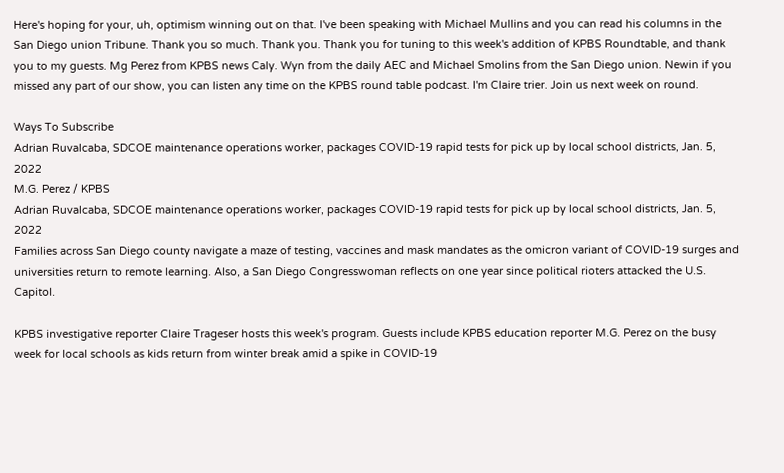Here's hoping for your, uh, optimism winning out on that. I've been speaking with Michael Mullins and you can read his columns in the San Diego union Tribune. Thank you so much. Thank you. Thank you for tuning to this week's addition of KPBS Roundtable, and thank you to my guests. Mg Perez from KPBS news Caly. Wyn from the daily AEC and Michael Smolins from the San Diego union. Newin if you missed any part of our show, you can listen any time on the KPBS round table podcast. I'm Claire trier. Join us next week on round.

Ways To Subscribe
Adrian Ruvalcaba, SDCOE maintenance operations worker, packages COVID-19 rapid tests for pick up by local school districts, Jan. 5, 2022
M.G. Perez / KPBS
Adrian Ruvalcaba, SDCOE maintenance operations worker, packages COVID-19 rapid tests for pick up by local school districts, Jan. 5, 2022
Families across San Diego county navigate a maze of testing, vaccines and mask mandates as the omicron variant of COVID-19 surges and universities return to remote learning. Also, a San Diego Congresswoman reflects on one year since political rioters attacked the U.S. Capitol.

KPBS investigative reporter Claire Trageser hosts this week's program. Guests include KPBS education reporter M.G. Perez on the busy week for local schools as kids return from winter break amid a spike in COVID-19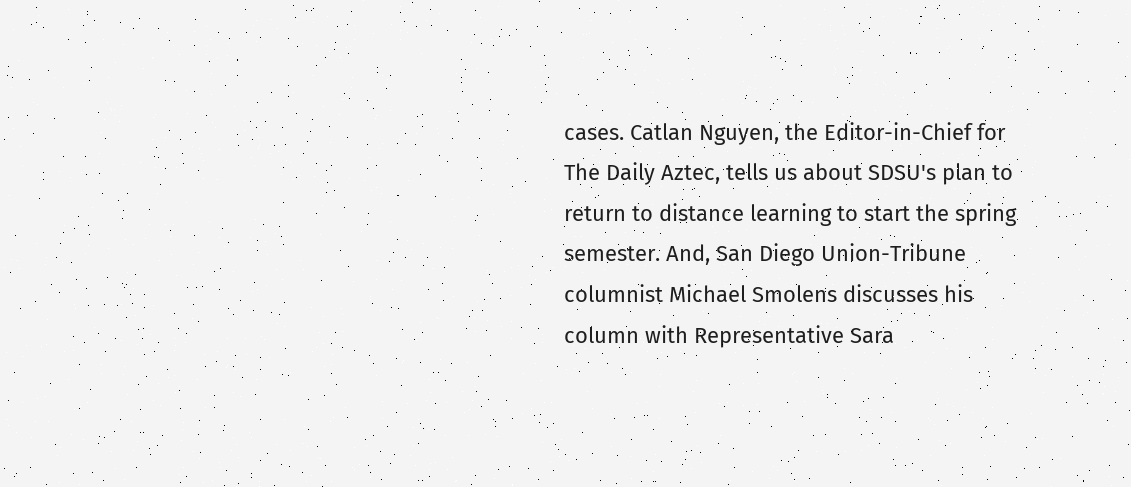cases. Catlan Nguyen, the Editor-in-Chief for The Daily Aztec, tells us about SDSU's plan to return to distance learning to start the spring semester. And, San Diego Union-Tribune columnist Michael Smolens discusses his column with Representative Sara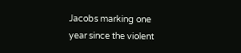Jacobs marking one year since the violent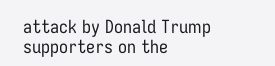attack by Donald Trump supporters on the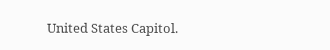United States Capitol.